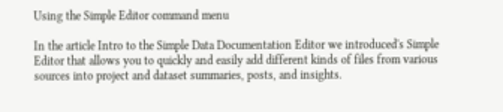Using the Simple Editor command menu

In the article Intro to the Simple Data Documentation Editor we introduced's Simple Editor that allows you to quickly and easily add different kinds of files from various sources into project and dataset summaries, posts, and insights.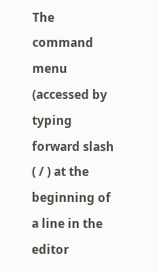The command menu (accessed by typing forward slash ( / ) at the beginning of a line in the editor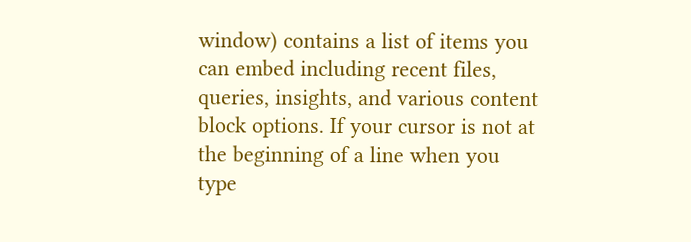window) contains a list of items you can embed including recent files, queries, insights, and various content block options. If your cursor is not at the beginning of a line when you type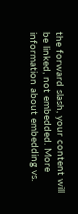the forward slash, your content will be linked, not embedded. More information about embedding vs.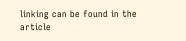linking can be found in the article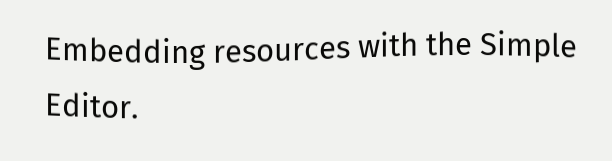Embedding resources with the Simple Editor.